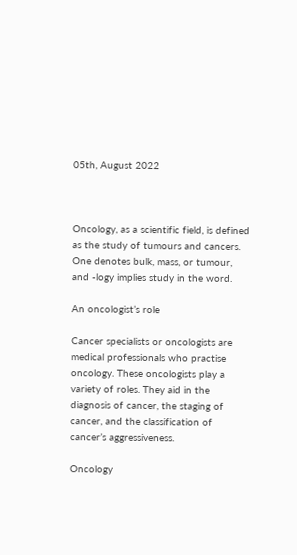05th, August 2022



Oncology, as a scientific field, is defined as the study of tumours and cancers. One denotes bulk, mass, or tumour, and -logy implies study in the word.

An oncologist’s role

Cancer specialists or oncologists are medical professionals who practise oncology. These oncologists play a variety of roles. They aid in the diagnosis of cancer, the staging of cancer, and the classification of cancer’s aggressiveness.

Oncology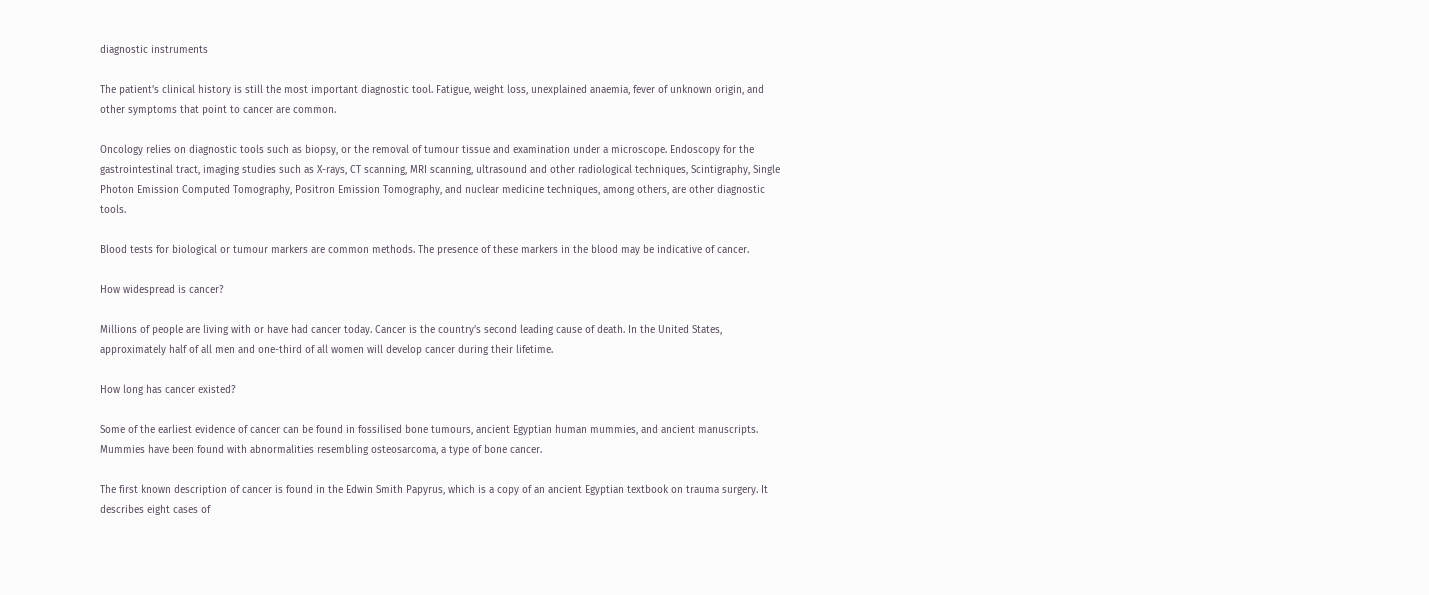diagnostic instruments

The patient’s clinical history is still the most important diagnostic tool. Fatigue, weight loss, unexplained anaemia, fever of unknown origin, and other symptoms that point to cancer are common.

Oncology relies on diagnostic tools such as biopsy, or the removal of tumour tissue and examination under a microscope. Endoscopy for the gastrointestinal tract, imaging studies such as X-rays, CT scanning, MRI scanning, ultrasound and other radiological techniques, Scintigraphy, Single Photon Emission Computed Tomography, Positron Emission Tomography, and nuclear medicine techniques, among others, are other diagnostic tools.

Blood tests for biological or tumour markers are common methods. The presence of these markers in the blood may be indicative of cancer.

How widespread is cancer?

Millions of people are living with or have had cancer today. Cancer is the country’s second leading cause of death. In the United States, approximately half of all men and one-third of all women will develop cancer during their lifetime.

How long has cancer existed?

Some of the earliest evidence of cancer can be found in fossilised bone tumours, ancient Egyptian human mummies, and ancient manuscripts. Mummies have been found with abnormalities resembling osteosarcoma, a type of bone cancer.

The first known description of cancer is found in the Edwin Smith Papyrus, which is a copy of an ancient Egyptian textbook on trauma surgery. It describes eight cases of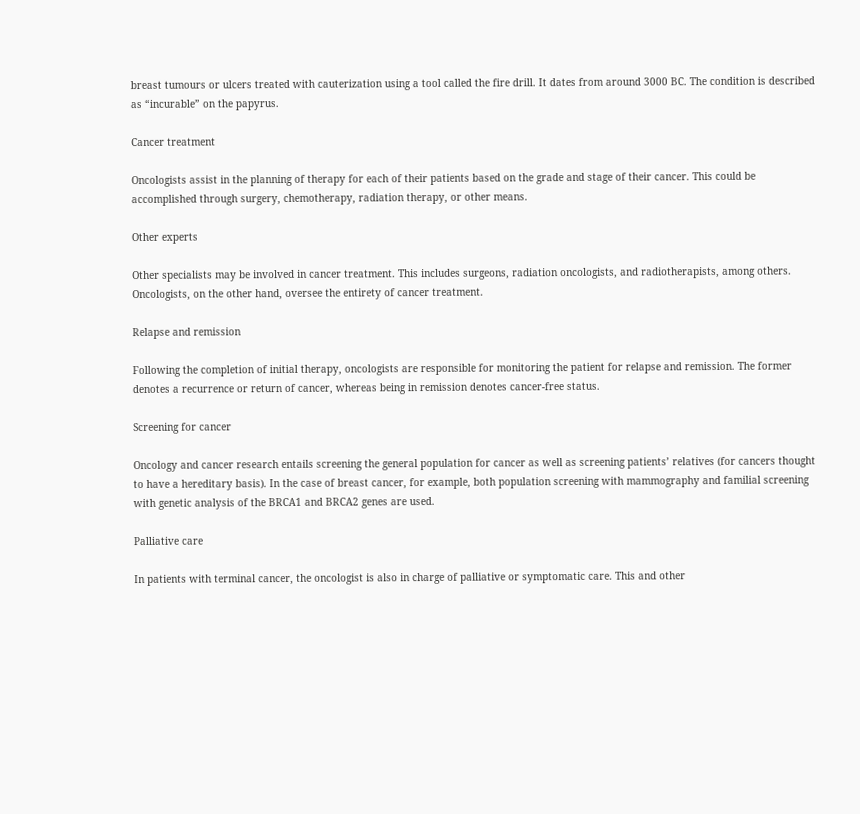breast tumours or ulcers treated with cauterization using a tool called the fire drill. It dates from around 3000 BC. The condition is described as “incurable” on the papyrus.

Cancer treatment

Oncologists assist in the planning of therapy for each of their patients based on the grade and stage of their cancer. This could be accomplished through surgery, chemotherapy, radiation therapy, or other means.

Other experts

Other specialists may be involved in cancer treatment. This includes surgeons, radiation oncologists, and radiotherapists, among others. Oncologists, on the other hand, oversee the entirety of cancer treatment.

Relapse and remission

Following the completion of initial therapy, oncologists are responsible for monitoring the patient for relapse and remission. The former denotes a recurrence or return of cancer, whereas being in remission denotes cancer-free status.

Screening for cancer

Oncology and cancer research entails screening the general population for cancer as well as screening patients’ relatives (for cancers thought to have a hereditary basis). In the case of breast cancer, for example, both population screening with mammography and familial screening with genetic analysis of the BRCA1 and BRCA2 genes are used.

Palliative care

In patients with terminal cancer, the oncologist is also in charge of palliative or symptomatic care. This and other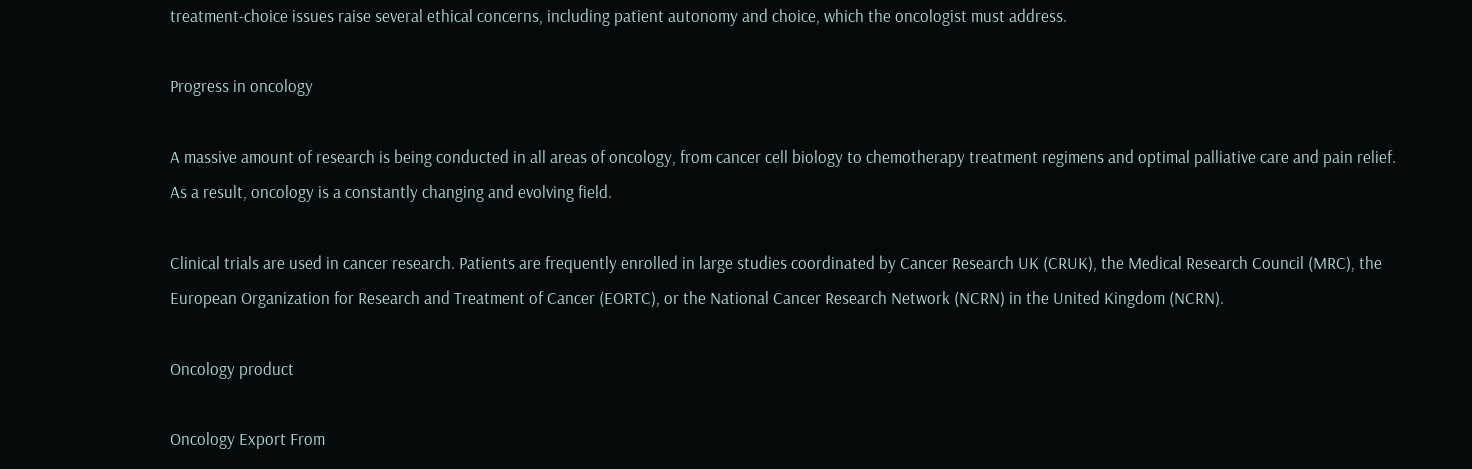treatment-choice issues raise several ethical concerns, including patient autonomy and choice, which the oncologist must address.

Progress in oncology

A massive amount of research is being conducted in all areas of oncology, from cancer cell biology to chemotherapy treatment regimens and optimal palliative care and pain relief. As a result, oncology is a constantly changing and evolving field.

Clinical trials are used in cancer research. Patients are frequently enrolled in large studies coordinated by Cancer Research UK (CRUK), the Medical Research Council (MRC), the European Organization for Research and Treatment of Cancer (EORTC), or the National Cancer Research Network (NCRN) in the United Kingdom (NCRN).

Oncology product

Oncology Export From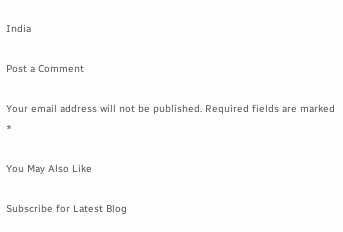India

Post a Comment

Your email address will not be published. Required fields are marked *

You May Also Like

Subscribe for Latest Blog